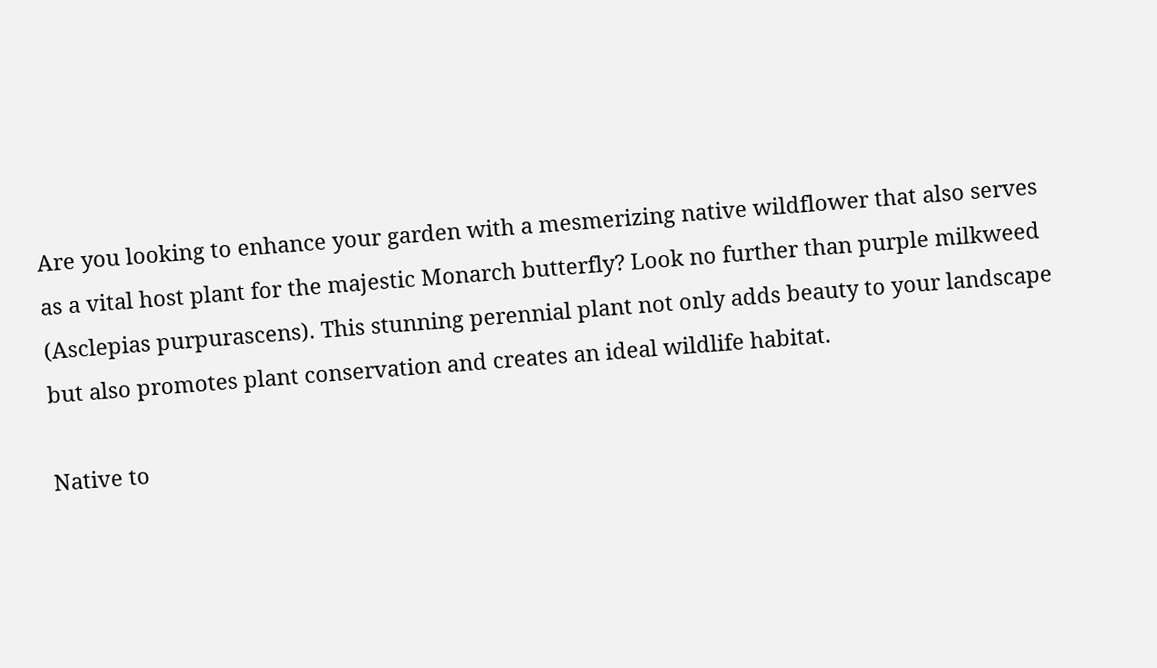Are you looking to enhance your garden with a mesmerizing native wildflower that also serves as a vital host plant for the majestic Monarch butterfly? Look no further than purple milkweed (Asclepias purpurascens). This stunning perennial plant not only adds beauty to your landscape but also promotes plant conservation and creates an ideal wildlife habitat.

Native to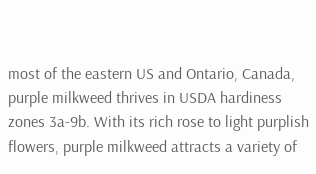most of the eastern US and Ontario, Canada, purple milkweed thrives in USDA hardiness zones 3a-9b. With its rich rose to light purplish flowers, purple milkweed attracts a variety of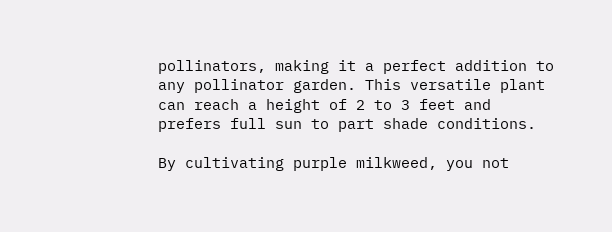pollinators, making it a perfect addition to any pollinator garden. This versatile plant can reach a height of 2 to 3 feet and prefers full sun to part shade conditions.

By cultivating purple milkweed, you not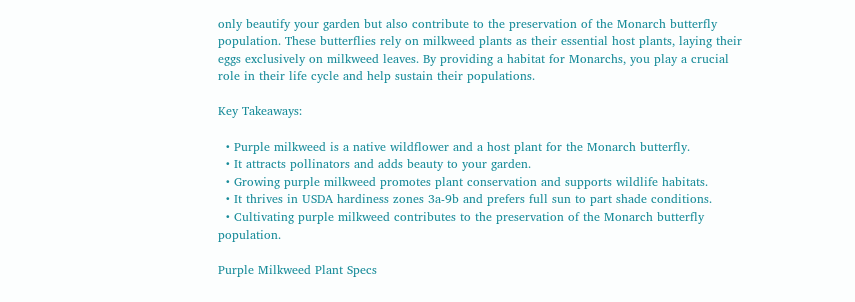only beautify your garden but also contribute to the preservation of the Monarch butterfly population. These butterflies rely on milkweed plants as their essential host plants, laying their eggs exclusively on milkweed leaves. By providing a habitat for Monarchs, you play a crucial role in their life cycle and help sustain their populations.

Key Takeaways:

  • Purple milkweed is a native wildflower and a host plant for the Monarch butterfly.
  • It attracts pollinators and adds beauty to your garden.
  • Growing purple milkweed promotes plant conservation and supports wildlife habitats.
  • It thrives in USDA hardiness zones 3a-9b and prefers full sun to part shade conditions.
  • Cultivating purple milkweed contributes to the preservation of the Monarch butterfly population.

Purple Milkweed Plant Specs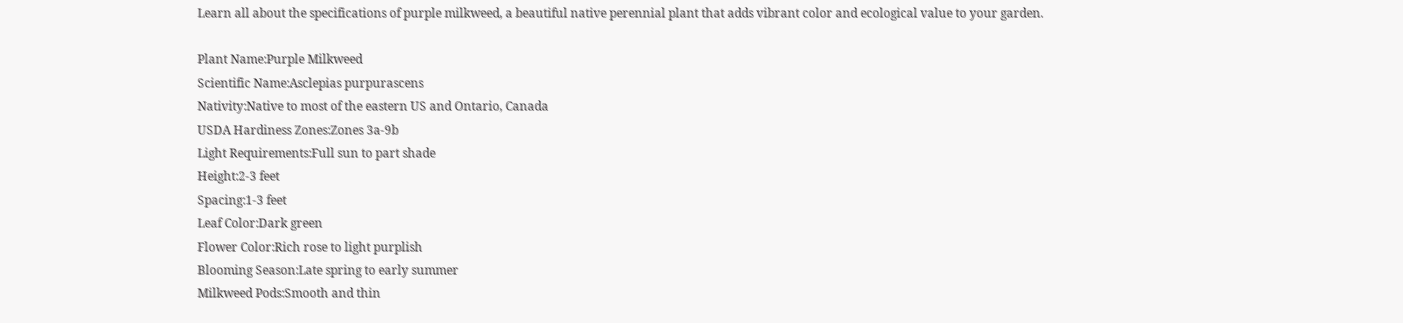Learn all about the specifications of purple milkweed, a beautiful native perennial plant that adds vibrant color and ecological value to your garden.

Plant Name:Purple Milkweed
Scientific Name:Asclepias purpurascens
Nativity:Native to most of the eastern US and Ontario, Canada
USDA Hardiness Zones:Zones 3a-9b
Light Requirements:Full sun to part shade
Height:2-3 feet
Spacing:1-3 feet
Leaf Color:Dark green
Flower Color:Rich rose to light purplish
Blooming Season:Late spring to early summer
Milkweed Pods:Smooth and thin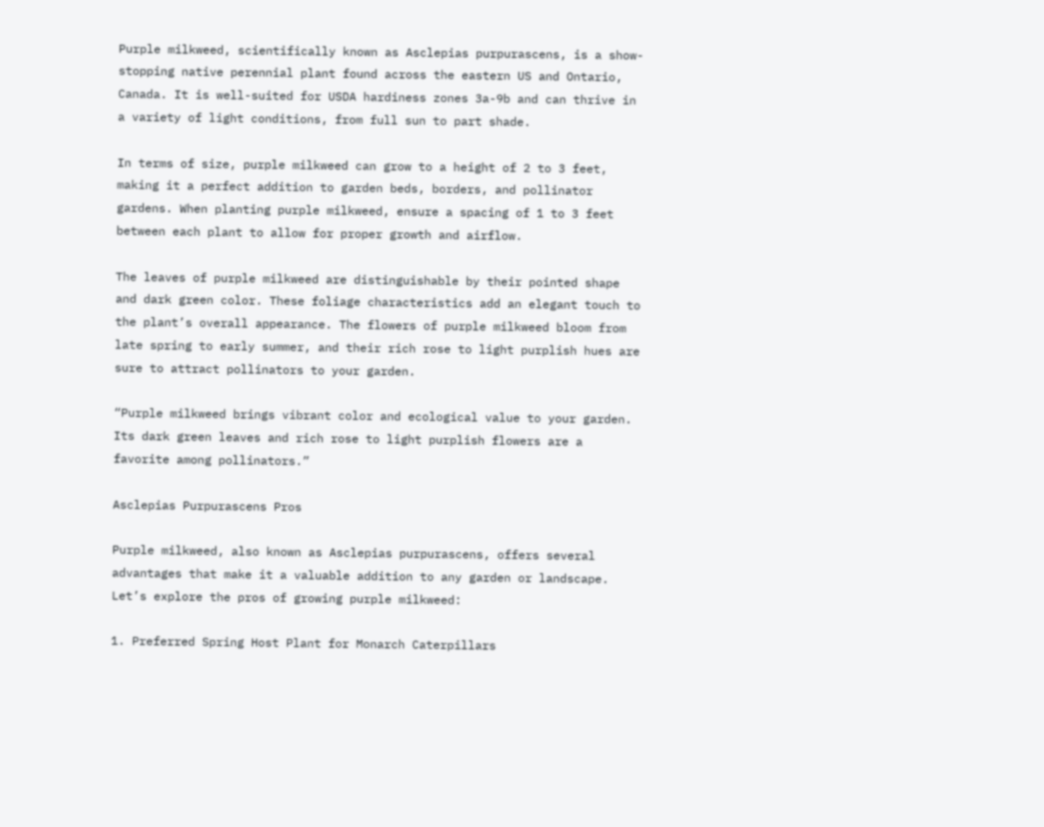Purple milkweed, scientifically known as Asclepias purpurascens, is a show-stopping native perennial plant found across the eastern US and Ontario, Canada. It is well-suited for USDA hardiness zones 3a-9b and can thrive in a variety of light conditions, from full sun to part shade.

In terms of size, purple milkweed can grow to a height of 2 to 3 feet, making it a perfect addition to garden beds, borders, and pollinator gardens. When planting purple milkweed, ensure a spacing of 1 to 3 feet between each plant to allow for proper growth and airflow.

The leaves of purple milkweed are distinguishable by their pointed shape and dark green color. These foliage characteristics add an elegant touch to the plant’s overall appearance. The flowers of purple milkweed bloom from late spring to early summer, and their rich rose to light purplish hues are sure to attract pollinators to your garden.

“Purple milkweed brings vibrant color and ecological value to your garden. Its dark green leaves and rich rose to light purplish flowers are a favorite among pollinators.”

Asclepias Purpurascens Pros

Purple milkweed, also known as Asclepias purpurascens, offers several advantages that make it a valuable addition to any garden or landscape. Let’s explore the pros of growing purple milkweed:

1. Preferred Spring Host Plant for Monarch Caterpillars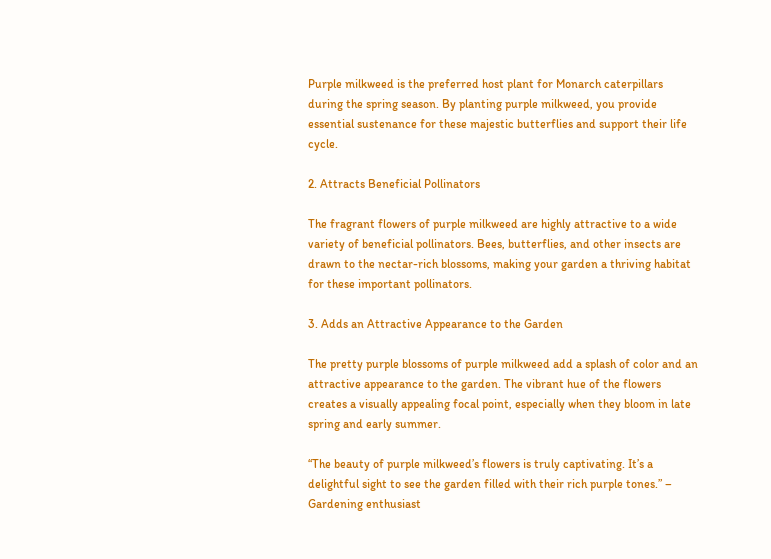Purple milkweed is the preferred host plant for Monarch caterpillars during the spring season. By planting purple milkweed, you provide essential sustenance for these majestic butterflies and support their life cycle.

2. Attracts Beneficial Pollinators

The fragrant flowers of purple milkweed are highly attractive to a wide variety of beneficial pollinators. Bees, butterflies, and other insects are drawn to the nectar-rich blossoms, making your garden a thriving habitat for these important pollinators.

3. Adds an Attractive Appearance to the Garden

The pretty purple blossoms of purple milkweed add a splash of color and an attractive appearance to the garden. The vibrant hue of the flowers creates a visually appealing focal point, especially when they bloom in late spring and early summer.

“The beauty of purple milkweed’s flowers is truly captivating. It’s a delightful sight to see the garden filled with their rich purple tones.” – Gardening enthusiast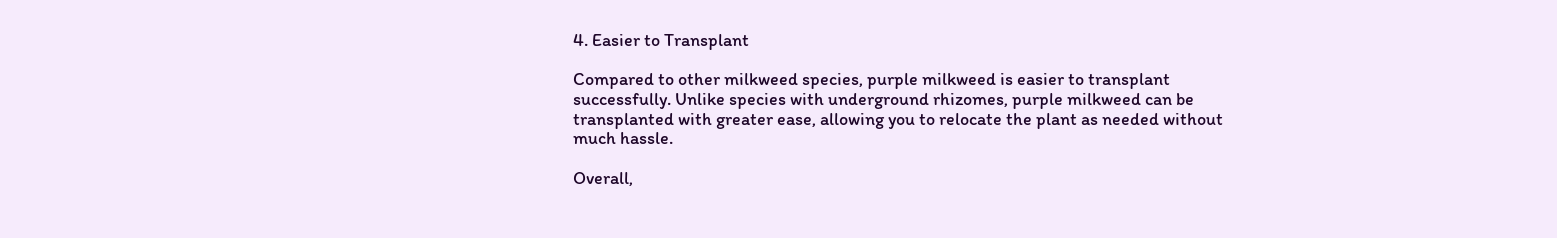4. Easier to Transplant

Compared to other milkweed species, purple milkweed is easier to transplant successfully. Unlike species with underground rhizomes, purple milkweed can be transplanted with greater ease, allowing you to relocate the plant as needed without much hassle.

Overall,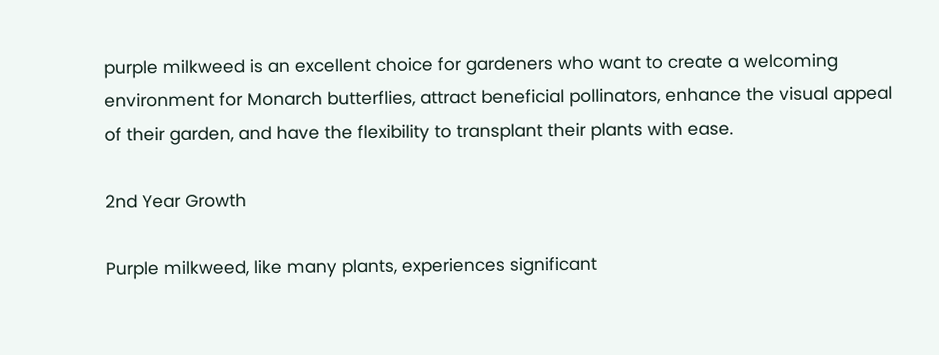purple milkweed is an excellent choice for gardeners who want to create a welcoming environment for Monarch butterflies, attract beneficial pollinators, enhance the visual appeal of their garden, and have the flexibility to transplant their plants with ease.

2nd Year Growth

Purple milkweed, like many plants, experiences significant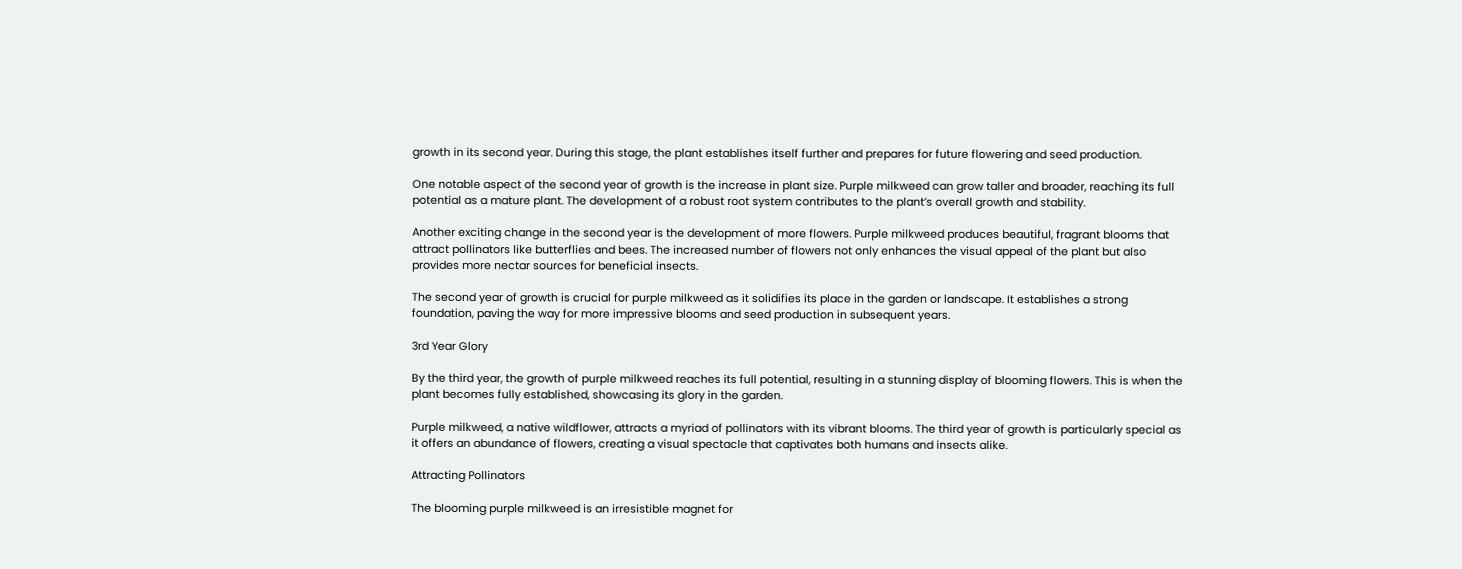growth in its second year. During this stage, the plant establishes itself further and prepares for future flowering and seed production.

One notable aspect of the second year of growth is the increase in plant size. Purple milkweed can grow taller and broader, reaching its full potential as a mature plant. The development of a robust root system contributes to the plant’s overall growth and stability.

Another exciting change in the second year is the development of more flowers. Purple milkweed produces beautiful, fragrant blooms that attract pollinators like butterflies and bees. The increased number of flowers not only enhances the visual appeal of the plant but also provides more nectar sources for beneficial insects.

The second year of growth is crucial for purple milkweed as it solidifies its place in the garden or landscape. It establishes a strong foundation, paving the way for more impressive blooms and seed production in subsequent years.

3rd Year Glory

By the third year, the growth of purple milkweed reaches its full potential, resulting in a stunning display of blooming flowers. This is when the plant becomes fully established, showcasing its glory in the garden.

Purple milkweed, a native wildflower, attracts a myriad of pollinators with its vibrant blooms. The third year of growth is particularly special as it offers an abundance of flowers, creating a visual spectacle that captivates both humans and insects alike.

Attracting Pollinators

The blooming purple milkweed is an irresistible magnet for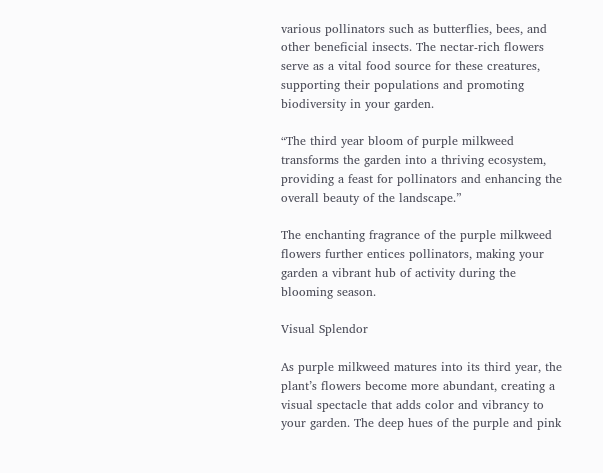various pollinators such as butterflies, bees, and other beneficial insects. The nectar-rich flowers serve as a vital food source for these creatures, supporting their populations and promoting biodiversity in your garden.

“The third year bloom of purple milkweed transforms the garden into a thriving ecosystem, providing a feast for pollinators and enhancing the overall beauty of the landscape.”

The enchanting fragrance of the purple milkweed flowers further entices pollinators, making your garden a vibrant hub of activity during the blooming season.

Visual Splendor

As purple milkweed matures into its third year, the plant’s flowers become more abundant, creating a visual spectacle that adds color and vibrancy to your garden. The deep hues of the purple and pink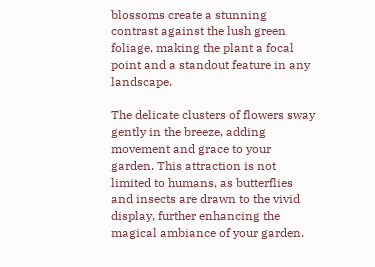blossoms create a stunning contrast against the lush green foliage, making the plant a focal point and a standout feature in any landscape.

The delicate clusters of flowers sway gently in the breeze, adding movement and grace to your garden. This attraction is not limited to humans, as butterflies and insects are drawn to the vivid display, further enhancing the magical ambiance of your garden.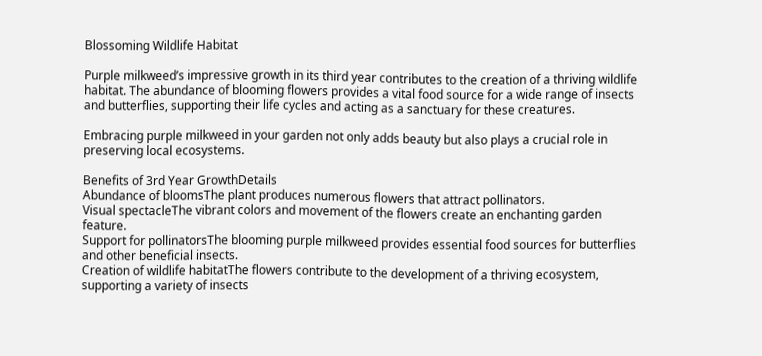Blossoming Wildlife Habitat

Purple milkweed’s impressive growth in its third year contributes to the creation of a thriving wildlife habitat. The abundance of blooming flowers provides a vital food source for a wide range of insects and butterflies, supporting their life cycles and acting as a sanctuary for these creatures.

Embracing purple milkweed in your garden not only adds beauty but also plays a crucial role in preserving local ecosystems.

Benefits of 3rd Year GrowthDetails
Abundance of bloomsThe plant produces numerous flowers that attract pollinators.
Visual spectacleThe vibrant colors and movement of the flowers create an enchanting garden feature.
Support for pollinatorsThe blooming purple milkweed provides essential food sources for butterflies and other beneficial insects.
Creation of wildlife habitatThe flowers contribute to the development of a thriving ecosystem, supporting a variety of insects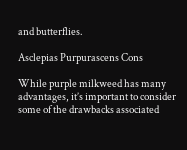and butterflies.

Asclepias Purpurascens Cons

While purple milkweed has many advantages, it’s important to consider some of the drawbacks associated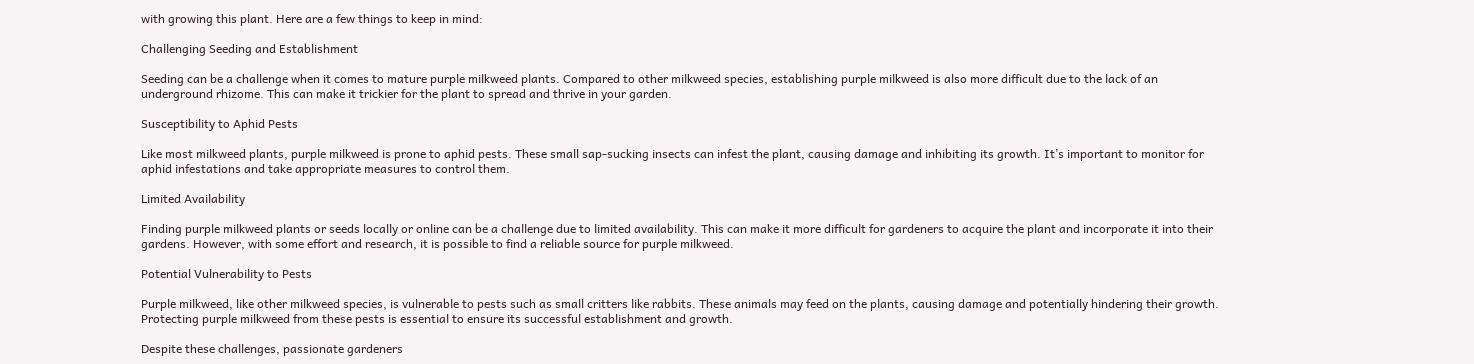with growing this plant. Here are a few things to keep in mind:

Challenging Seeding and Establishment

Seeding can be a challenge when it comes to mature purple milkweed plants. Compared to other milkweed species, establishing purple milkweed is also more difficult due to the lack of an underground rhizome. This can make it trickier for the plant to spread and thrive in your garden.

Susceptibility to Aphid Pests

Like most milkweed plants, purple milkweed is prone to aphid pests. These small sap-sucking insects can infest the plant, causing damage and inhibiting its growth. It’s important to monitor for aphid infestations and take appropriate measures to control them.

Limited Availability

Finding purple milkweed plants or seeds locally or online can be a challenge due to limited availability. This can make it more difficult for gardeners to acquire the plant and incorporate it into their gardens. However, with some effort and research, it is possible to find a reliable source for purple milkweed.

Potential Vulnerability to Pests

Purple milkweed, like other milkweed species, is vulnerable to pests such as small critters like rabbits. These animals may feed on the plants, causing damage and potentially hindering their growth. Protecting purple milkweed from these pests is essential to ensure its successful establishment and growth.

Despite these challenges, passionate gardeners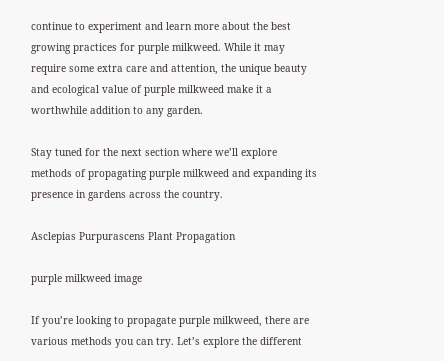continue to experiment and learn more about the best growing practices for purple milkweed. While it may require some extra care and attention, the unique beauty and ecological value of purple milkweed make it a worthwhile addition to any garden.

Stay tuned for the next section where we’ll explore methods of propagating purple milkweed and expanding its presence in gardens across the country.

Asclepias Purpurascens Plant Propagation

purple milkweed image

If you’re looking to propagate purple milkweed, there are various methods you can try. Let’s explore the different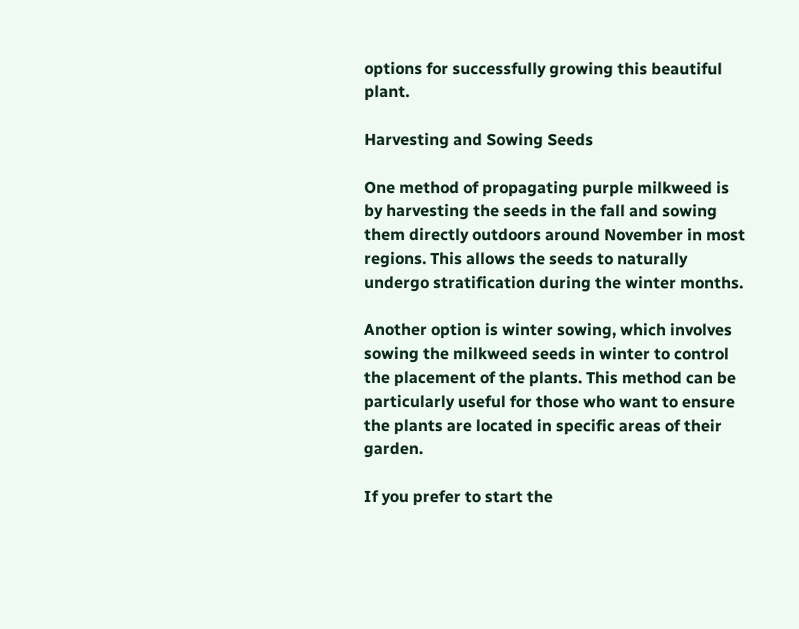options for successfully growing this beautiful plant.

Harvesting and Sowing Seeds

One method of propagating purple milkweed is by harvesting the seeds in the fall and sowing them directly outdoors around November in most regions. This allows the seeds to naturally undergo stratification during the winter months.

Another option is winter sowing, which involves sowing the milkweed seeds in winter to control the placement of the plants. This method can be particularly useful for those who want to ensure the plants are located in specific areas of their garden.

If you prefer to start the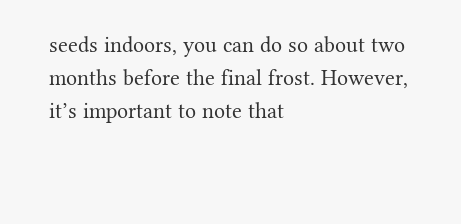seeds indoors, you can do so about two months before the final frost. However, it’s important to note that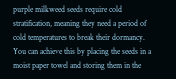purple milkweed seeds require cold stratification, meaning they need a period of cold temperatures to break their dormancy. You can achieve this by placing the seeds in a moist paper towel and storing them in the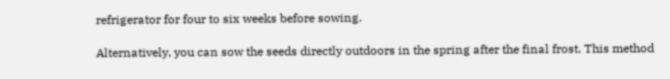refrigerator for four to six weeks before sowing.

Alternatively, you can sow the seeds directly outdoors in the spring after the final frost. This method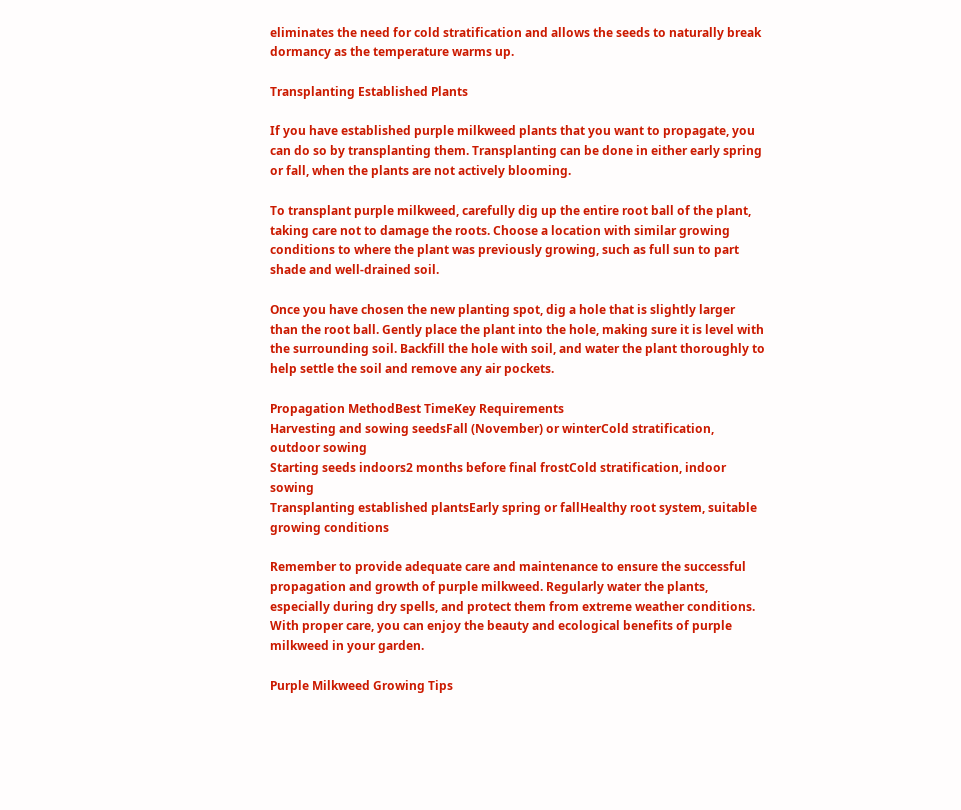eliminates the need for cold stratification and allows the seeds to naturally break dormancy as the temperature warms up.

Transplanting Established Plants

If you have established purple milkweed plants that you want to propagate, you can do so by transplanting them. Transplanting can be done in either early spring or fall, when the plants are not actively blooming.

To transplant purple milkweed, carefully dig up the entire root ball of the plant, taking care not to damage the roots. Choose a location with similar growing conditions to where the plant was previously growing, such as full sun to part shade and well-drained soil.

Once you have chosen the new planting spot, dig a hole that is slightly larger than the root ball. Gently place the plant into the hole, making sure it is level with the surrounding soil. Backfill the hole with soil, and water the plant thoroughly to help settle the soil and remove any air pockets.

Propagation MethodBest TimeKey Requirements
Harvesting and sowing seedsFall (November) or winterCold stratification, outdoor sowing
Starting seeds indoors2 months before final frostCold stratification, indoor sowing
Transplanting established plantsEarly spring or fallHealthy root system, suitable growing conditions

Remember to provide adequate care and maintenance to ensure the successful propagation and growth of purple milkweed. Regularly water the plants, especially during dry spells, and protect them from extreme weather conditions. With proper care, you can enjoy the beauty and ecological benefits of purple milkweed in your garden.

Purple Milkweed Growing Tips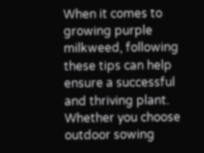When it comes to growing purple milkweed, following these tips can help ensure a successful and thriving plant. Whether you choose outdoor sowing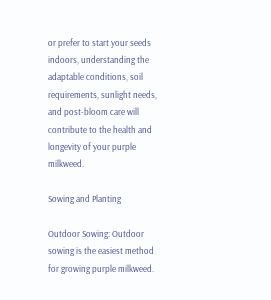or prefer to start your seeds indoors, understanding the adaptable conditions, soil requirements, sunlight needs, and post-bloom care will contribute to the health and longevity of your purple milkweed.

Sowing and Planting

Outdoor Sowing: Outdoor sowing is the easiest method for growing purple milkweed.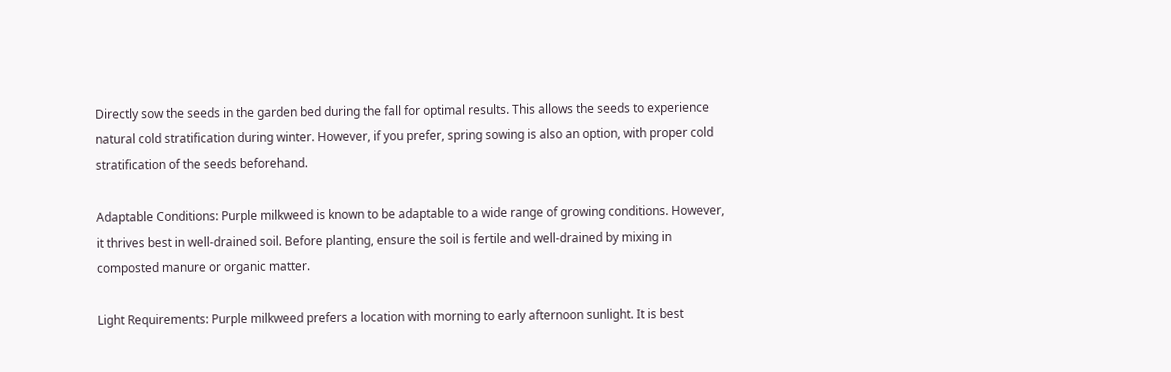Directly sow the seeds in the garden bed during the fall for optimal results. This allows the seeds to experience natural cold stratification during winter. However, if you prefer, spring sowing is also an option, with proper cold stratification of the seeds beforehand.

Adaptable Conditions: Purple milkweed is known to be adaptable to a wide range of growing conditions. However, it thrives best in well-drained soil. Before planting, ensure the soil is fertile and well-drained by mixing in composted manure or organic matter.

Light Requirements: Purple milkweed prefers a location with morning to early afternoon sunlight. It is best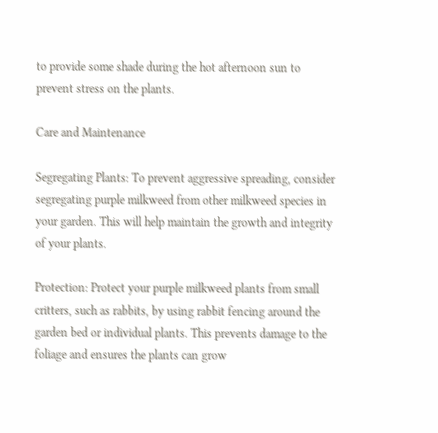to provide some shade during the hot afternoon sun to prevent stress on the plants.

Care and Maintenance

Segregating Plants: To prevent aggressive spreading, consider segregating purple milkweed from other milkweed species in your garden. This will help maintain the growth and integrity of your plants.

Protection: Protect your purple milkweed plants from small critters, such as rabbits, by using rabbit fencing around the garden bed or individual plants. This prevents damage to the foliage and ensures the plants can grow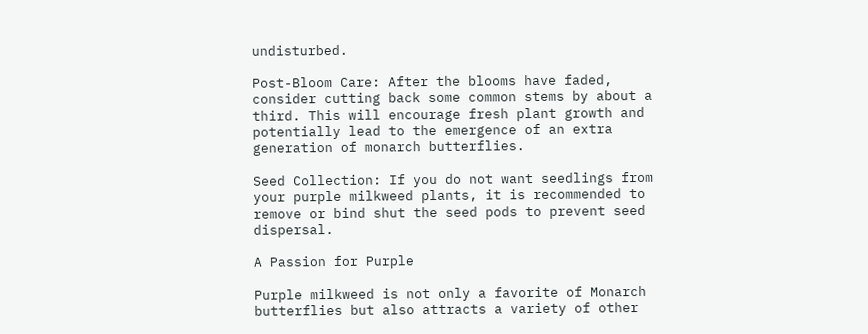undisturbed.

Post-Bloom Care: After the blooms have faded, consider cutting back some common stems by about a third. This will encourage fresh plant growth and potentially lead to the emergence of an extra generation of monarch butterflies.

Seed Collection: If you do not want seedlings from your purple milkweed plants, it is recommended to remove or bind shut the seed pods to prevent seed dispersal.

A Passion for Purple

Purple milkweed is not only a favorite of Monarch butterflies but also attracts a variety of other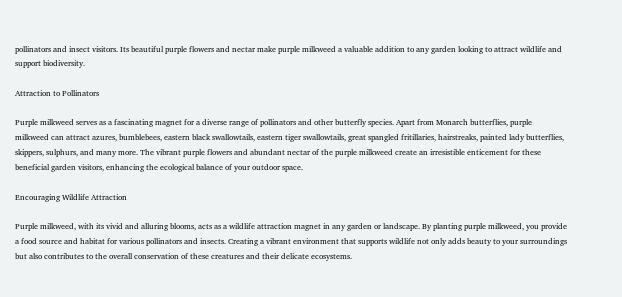pollinators and insect visitors. Its beautiful purple flowers and nectar make purple milkweed a valuable addition to any garden looking to attract wildlife and support biodiversity.

Attraction to Pollinators

Purple milkweed serves as a fascinating magnet for a diverse range of pollinators and other butterfly species. Apart from Monarch butterflies, purple milkweed can attract azures, bumblebees, eastern black swallowtails, eastern tiger swallowtails, great spangled fritillaries, hairstreaks, painted lady butterflies, skippers, sulphurs, and many more. The vibrant purple flowers and abundant nectar of the purple milkweed create an irresistible enticement for these beneficial garden visitors, enhancing the ecological balance of your outdoor space.

Encouraging Wildlife Attraction

Purple milkweed, with its vivid and alluring blooms, acts as a wildlife attraction magnet in any garden or landscape. By planting purple milkweed, you provide a food source and habitat for various pollinators and insects. Creating a vibrant environment that supports wildlife not only adds beauty to your surroundings but also contributes to the overall conservation of these creatures and their delicate ecosystems.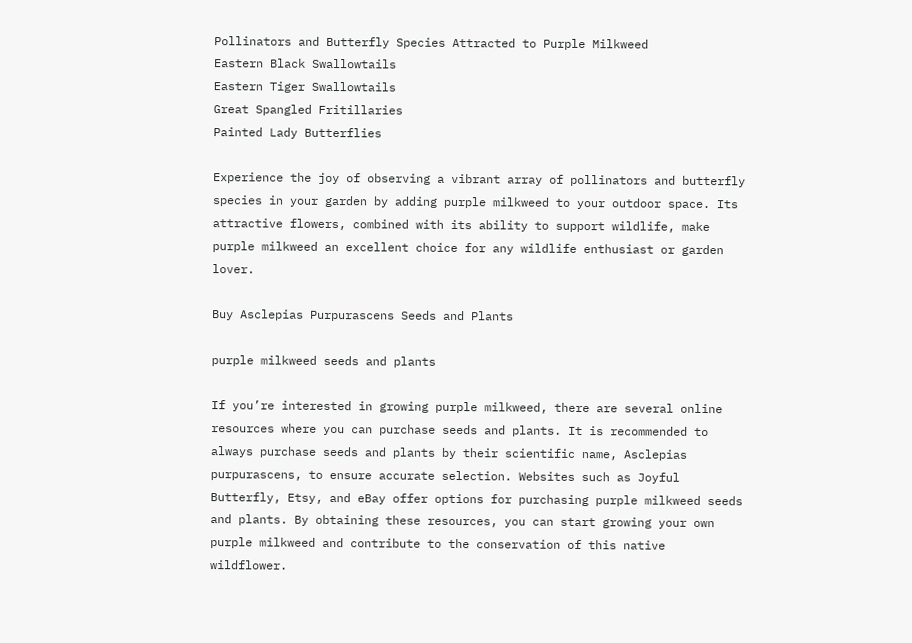Pollinators and Butterfly Species Attracted to Purple Milkweed
Eastern Black Swallowtails
Eastern Tiger Swallowtails
Great Spangled Fritillaries
Painted Lady Butterflies

Experience the joy of observing a vibrant array of pollinators and butterfly species in your garden by adding purple milkweed to your outdoor space. Its attractive flowers, combined with its ability to support wildlife, make purple milkweed an excellent choice for any wildlife enthusiast or garden lover.

Buy Asclepias Purpurascens Seeds and Plants

purple milkweed seeds and plants

If you’re interested in growing purple milkweed, there are several online resources where you can purchase seeds and plants. It is recommended to always purchase seeds and plants by their scientific name, Asclepias purpurascens, to ensure accurate selection. Websites such as Joyful Butterfly, Etsy, and eBay offer options for purchasing purple milkweed seeds and plants. By obtaining these resources, you can start growing your own purple milkweed and contribute to the conservation of this native wildflower.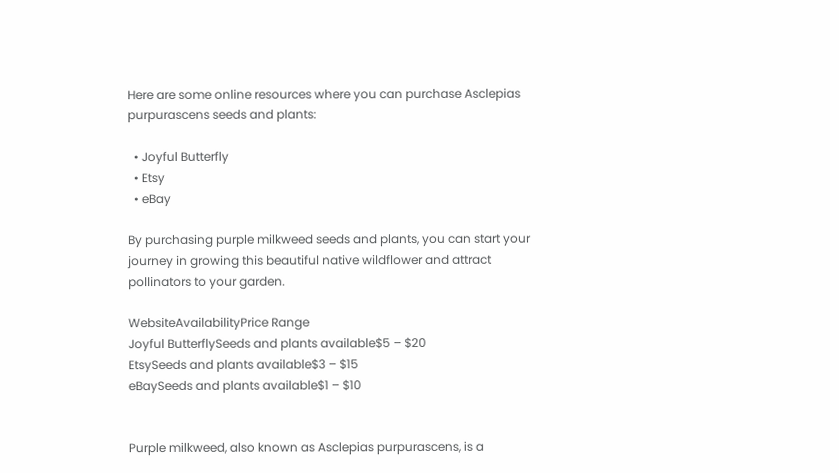Here are some online resources where you can purchase Asclepias purpurascens seeds and plants:

  • Joyful Butterfly
  • Etsy
  • eBay

By purchasing purple milkweed seeds and plants, you can start your journey in growing this beautiful native wildflower and attract pollinators to your garden.

WebsiteAvailabilityPrice Range
Joyful ButterflySeeds and plants available$5 – $20
EtsySeeds and plants available$3 – $15
eBaySeeds and plants available$1 – $10


Purple milkweed, also known as Asclepias purpurascens, is a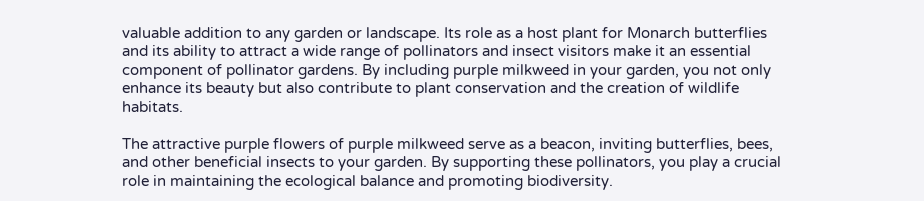valuable addition to any garden or landscape. Its role as a host plant for Monarch butterflies and its ability to attract a wide range of pollinators and insect visitors make it an essential component of pollinator gardens. By including purple milkweed in your garden, you not only enhance its beauty but also contribute to plant conservation and the creation of wildlife habitats.

The attractive purple flowers of purple milkweed serve as a beacon, inviting butterflies, bees, and other beneficial insects to your garden. By supporting these pollinators, you play a crucial role in maintaining the ecological balance and promoting biodiversity.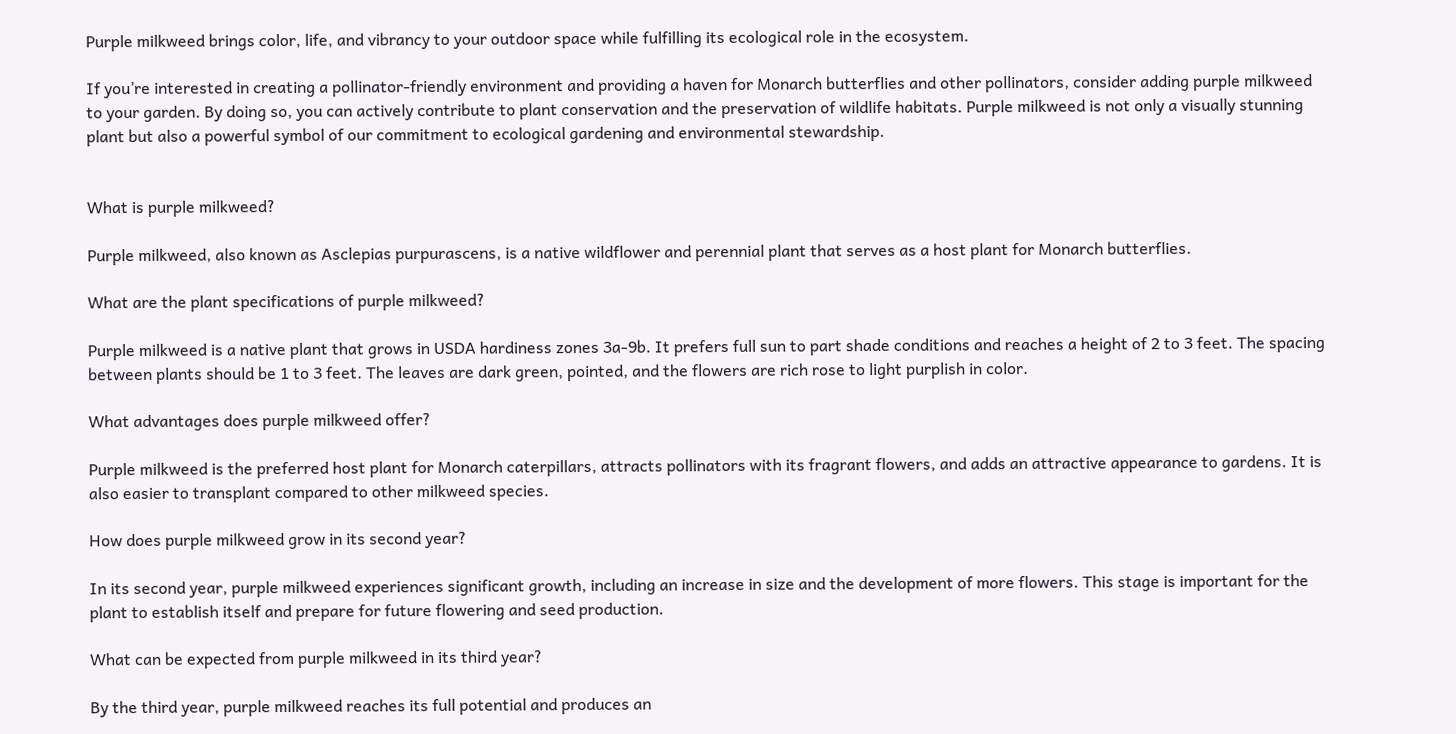Purple milkweed brings color, life, and vibrancy to your outdoor space while fulfilling its ecological role in the ecosystem.

If you’re interested in creating a pollinator-friendly environment and providing a haven for Monarch butterflies and other pollinators, consider adding purple milkweed to your garden. By doing so, you can actively contribute to plant conservation and the preservation of wildlife habitats. Purple milkweed is not only a visually stunning plant but also a powerful symbol of our commitment to ecological gardening and environmental stewardship.


What is purple milkweed?

Purple milkweed, also known as Asclepias purpurascens, is a native wildflower and perennial plant that serves as a host plant for Monarch butterflies.

What are the plant specifications of purple milkweed?

Purple milkweed is a native plant that grows in USDA hardiness zones 3a-9b. It prefers full sun to part shade conditions and reaches a height of 2 to 3 feet. The spacing between plants should be 1 to 3 feet. The leaves are dark green, pointed, and the flowers are rich rose to light purplish in color.

What advantages does purple milkweed offer?

Purple milkweed is the preferred host plant for Monarch caterpillars, attracts pollinators with its fragrant flowers, and adds an attractive appearance to gardens. It is also easier to transplant compared to other milkweed species.

How does purple milkweed grow in its second year?

In its second year, purple milkweed experiences significant growth, including an increase in size and the development of more flowers. This stage is important for the plant to establish itself and prepare for future flowering and seed production.

What can be expected from purple milkweed in its third year?

By the third year, purple milkweed reaches its full potential and produces an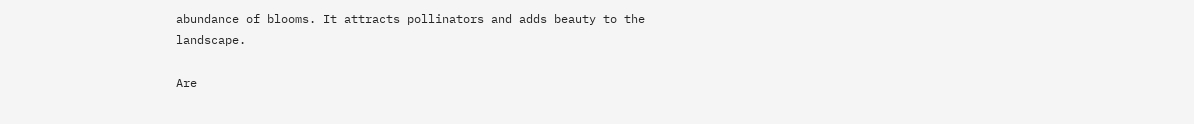abundance of blooms. It attracts pollinators and adds beauty to the landscape.

Are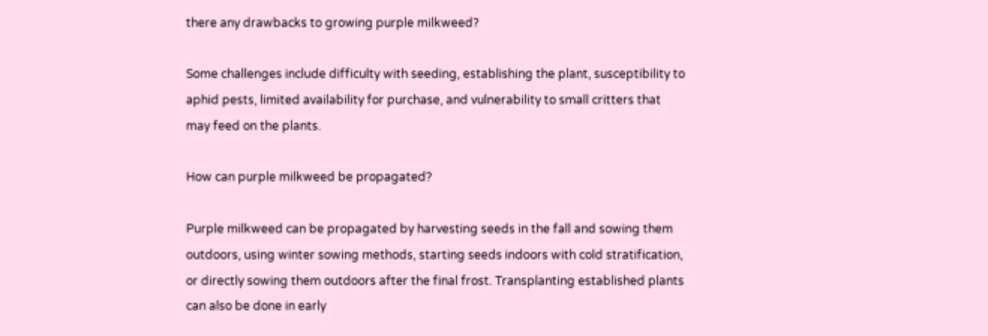there any drawbacks to growing purple milkweed?

Some challenges include difficulty with seeding, establishing the plant, susceptibility to aphid pests, limited availability for purchase, and vulnerability to small critters that may feed on the plants.

How can purple milkweed be propagated?

Purple milkweed can be propagated by harvesting seeds in the fall and sowing them outdoors, using winter sowing methods, starting seeds indoors with cold stratification, or directly sowing them outdoors after the final frost. Transplanting established plants can also be done in early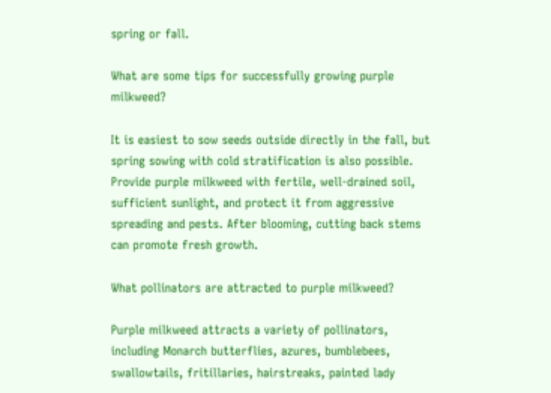spring or fall.

What are some tips for successfully growing purple milkweed?

It is easiest to sow seeds outside directly in the fall, but spring sowing with cold stratification is also possible. Provide purple milkweed with fertile, well-drained soil, sufficient sunlight, and protect it from aggressive spreading and pests. After blooming, cutting back stems can promote fresh growth.

What pollinators are attracted to purple milkweed?

Purple milkweed attracts a variety of pollinators, including Monarch butterflies, azures, bumblebees, swallowtails, fritillaries, hairstreaks, painted lady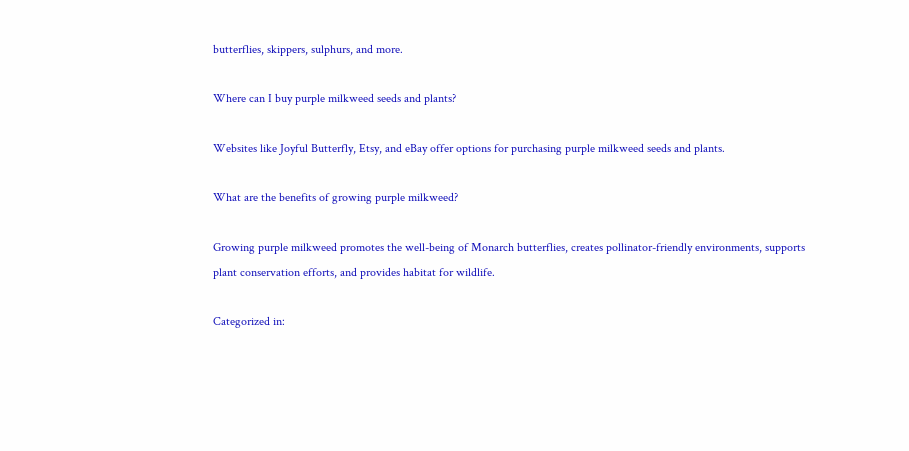butterflies, skippers, sulphurs, and more.

Where can I buy purple milkweed seeds and plants?

Websites like Joyful Butterfly, Etsy, and eBay offer options for purchasing purple milkweed seeds and plants.

What are the benefits of growing purple milkweed?

Growing purple milkweed promotes the well-being of Monarch butterflies, creates pollinator-friendly environments, supports plant conservation efforts, and provides habitat for wildlife.

Categorized in: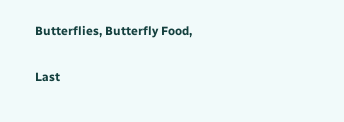Butterflies, Butterfly Food,

Last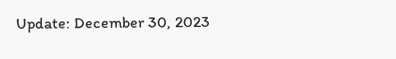Update: December 30, 2023